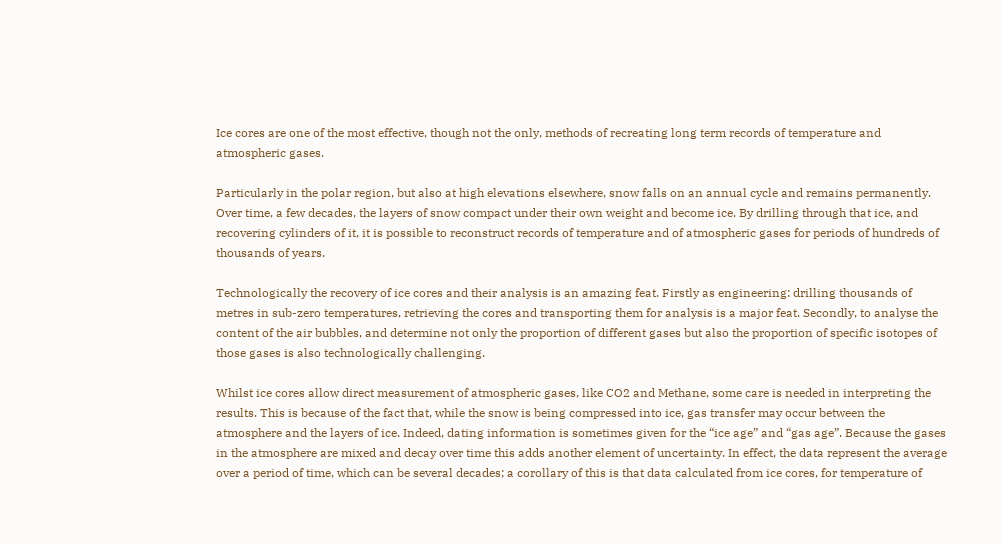Ice cores are one of the most effective, though not the only, methods of recreating long term records of temperature and atmospheric gases.

Particularly in the polar region, but also at high elevations elsewhere, snow falls on an annual cycle and remains permanently. Over time, a few decades, the layers of snow compact under their own weight and become ice. By drilling through that ice, and recovering cylinders of it, it is possible to reconstruct records of temperature and of atmospheric gases for periods of hundreds of thousands of years.

Technologically the recovery of ice cores and their analysis is an amazing feat. Firstly as engineering: drilling thousands of metres in sub-zero temperatures, retrieving the cores and transporting them for analysis is a major feat. Secondly, to analyse the content of the air bubbles, and determine not only the proportion of different gases but also the proportion of specific isotopes of those gases is also technologically challenging.

Whilst ice cores allow direct measurement of atmospheric gases, like CO2 and Methane, some care is needed in interpreting the results. This is because of the fact that, while the snow is being compressed into ice, gas transfer may occur between the atmosphere and the layers of ice. Indeed, dating information is sometimes given for the “ice age” and “gas age”. Because the gases in the atmosphere are mixed and decay over time this adds another element of uncertainty. In effect, the data represent the average over a period of time, which can be several decades; a corollary of this is that data calculated from ice cores, for temperature of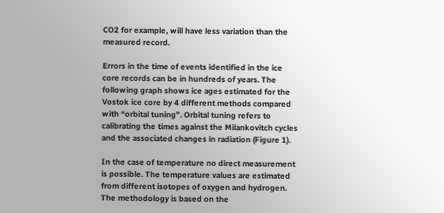CO2 for example, will have less variation than the measured record.

Errors in the time of events identified in the ice core records can be in hundreds of years. The following graph shows ice ages estimated for the Vostok ice core by 4 different methods compared with “orbital tuning”. Orbital tuning refers to calibrating the times against the Milankovitch cycles and the associated changes in radiation (Figure 1).

In the case of temperature no direct measurement is possible. The temperature values are estimated from different isotopes of oxygen and hydrogen. The methodology is based on the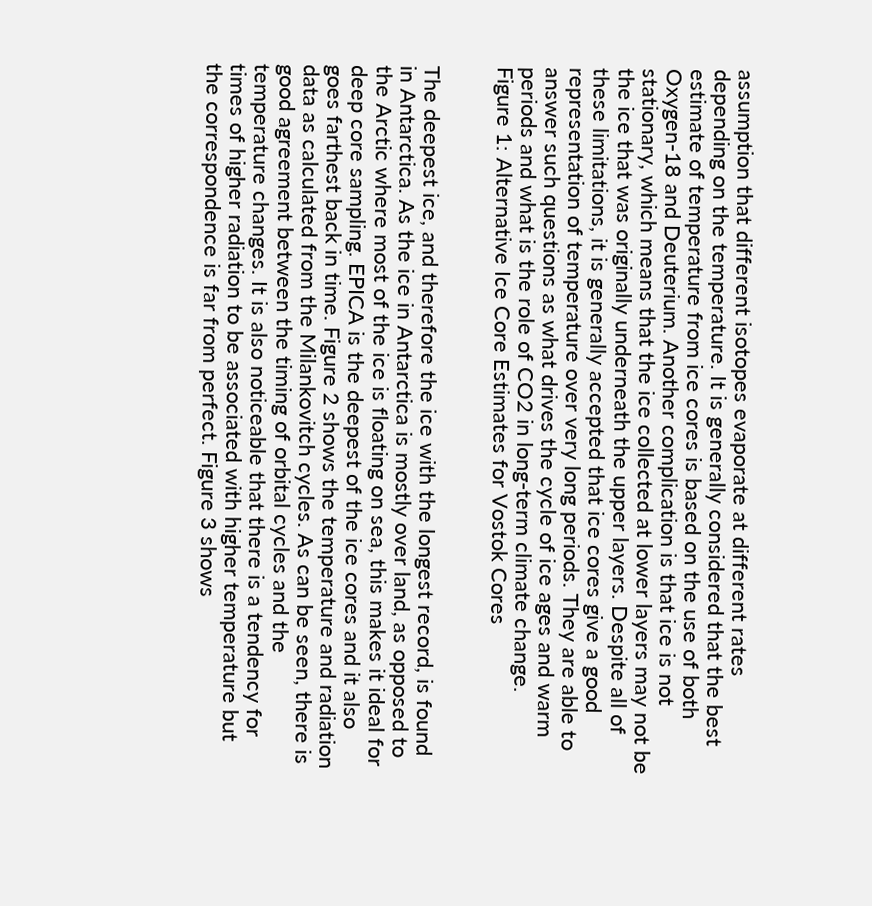assumption that different isotopes evaporate at different rates depending on the temperature. It is generally considered that the best estimate of temperature from ice cores is based on the use of both Oxygen-18 and Deuterium. Another complication is that ice is not stationary, which means that the ice collected at lower layers may not be the ice that was originally underneath the upper layers. Despite all of these limitations, it is generally accepted that ice cores give a good representation of temperature over very long periods. They are able to answer such questions as what drives the cycle of ice ages and warm periods and what is the role of CO2 in long-term climate change.
Figure 1: Alternative Ice Core Estimates for Vostok Cores


The deepest ice, and therefore the ice with the longest record, is found in Antarctica. As the ice in Antarctica is mostly over land, as opposed to the Arctic where most of the ice is floating on sea, this makes it ideal for deep core sampling. EPICA is the deepest of the ice cores and it also goes farthest back in time. Figure 2 shows the temperature and radiation data as calculated from the Milankovitch cycles. As can be seen, there is good agreement between the timing of orbital cycles and the temperature changes. It is also noticeable that there is a tendency for times of higher radiation to be associated with higher temperature but the correspondence is far from perfect. Figure 3 shows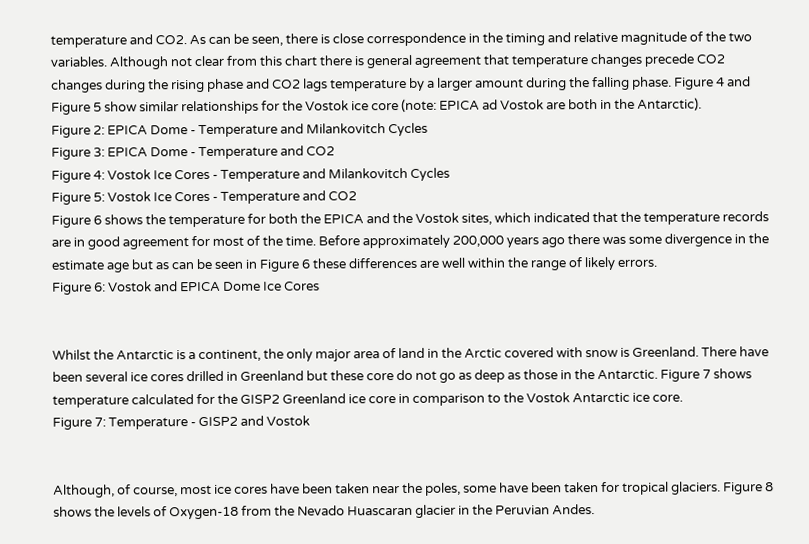temperature and CO2. As can be seen, there is close correspondence in the timing and relative magnitude of the two variables. Although not clear from this chart there is general agreement that temperature changes precede CO2 changes during the rising phase and CO2 lags temperature by a larger amount during the falling phase. Figure 4 and Figure 5 show similar relationships for the Vostok ice core (note: EPICA ad Vostok are both in the Antarctic).
Figure 2: EPICA Dome - Temperature and Milankovitch Cycles
Figure 3: EPICA Dome - Temperature and CO2
Figure 4: Vostok Ice Cores - Temperature and Milankovitch Cycles
Figure 5: Vostok Ice Cores - Temperature and CO2
Figure 6 shows the temperature for both the EPICA and the Vostok sites, which indicated that the temperature records are in good agreement for most of the time. Before approximately 200,000 years ago there was some divergence in the estimate age but as can be seen in Figure 6 these differences are well within the range of likely errors.
Figure 6: Vostok and EPICA Dome Ice Cores


Whilst the Antarctic is a continent, the only major area of land in the Arctic covered with snow is Greenland. There have been several ice cores drilled in Greenland but these core do not go as deep as those in the Antarctic. Figure 7 shows temperature calculated for the GISP2 Greenland ice core in comparison to the Vostok Antarctic ice core.
Figure 7: Temperature - GISP2 and Vostok


Although, of course, most ice cores have been taken near the poles, some have been taken for tropical glaciers. Figure 8 shows the levels of Oxygen-18 from the Nevado Huascaran glacier in the Peruvian Andes.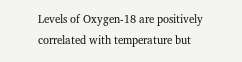Levels of Oxygen-18 are positively correlated with temperature but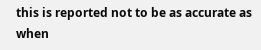this is reported not to be as accurate as when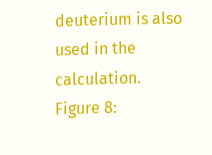deuterium is also used in the calculation.
Figure 8: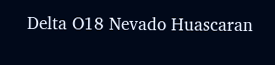Delta O18 Nevado Huascaran